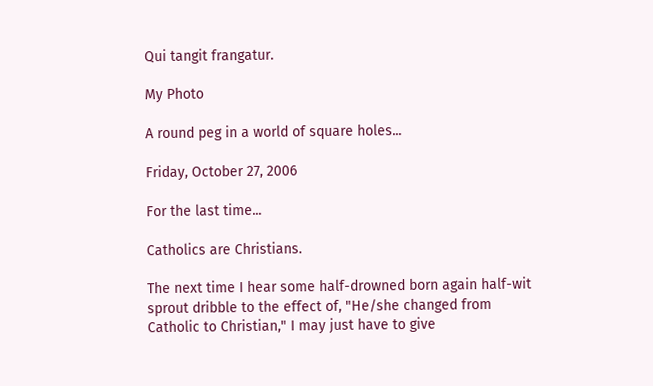Qui tangit frangatur.

My Photo

A round peg in a world of square holes...

Friday, October 27, 2006

For the last time...

Catholics are Christians.

The next time I hear some half-drowned born again half-wit sprout dribble to the effect of, "He/she changed from Catholic to Christian," I may just have to give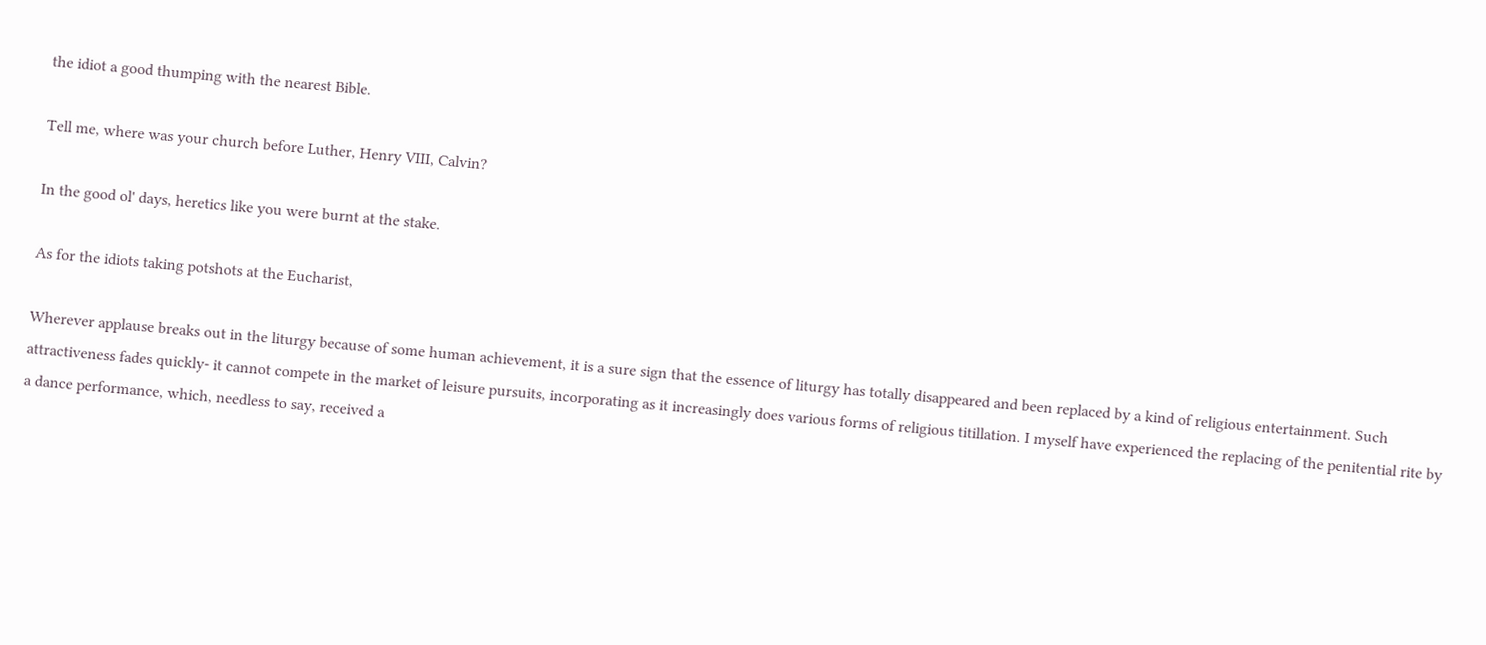the idiot a good thumping with the nearest Bible.

Tell me, where was your church before Luther, Henry VIII, Calvin?

In the good ol' days, heretics like you were burnt at the stake.

As for the idiots taking potshots at the Eucharist,

Wherever applause breaks out in the liturgy because of some human achievement, it is a sure sign that the essence of liturgy has totally disappeared and been replaced by a kind of religious entertainment. Such attractiveness fades quickly- it cannot compete in the market of leisure pursuits, incorporating as it increasingly does various forms of religious titillation. I myself have experienced the replacing of the penitential rite by a dance performance, which, needless to say, received a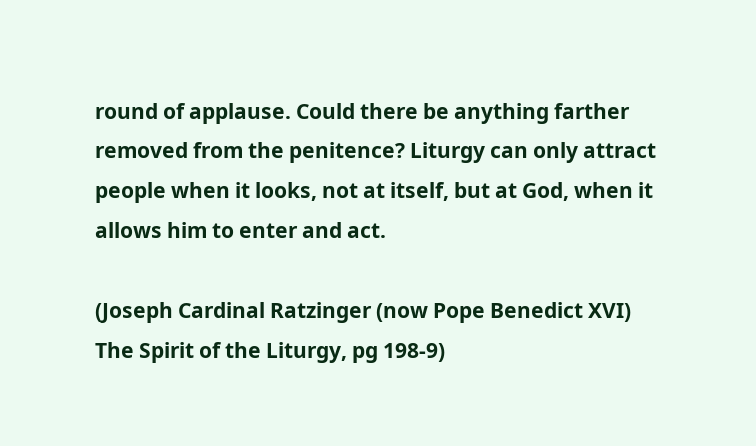round of applause. Could there be anything farther removed from the penitence? Liturgy can only attract people when it looks, not at itself, but at God, when it allows him to enter and act.

(Joseph Cardinal Ratzinger (now Pope Benedict XVI)
The Spirit of the Liturgy, pg 198-9)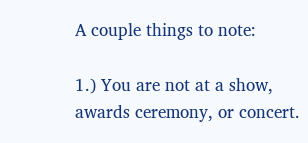A couple things to note:

1.) You are not at a show, awards ceremony, or concert.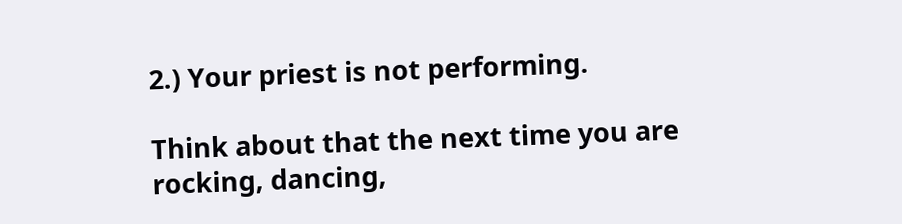2.) Your priest is not performing.

Think about that the next time you are rocking, dancing,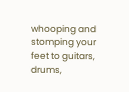whooping and stomping your feet to guitars, drums,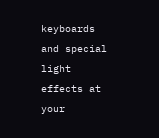keyboards and special light effects at your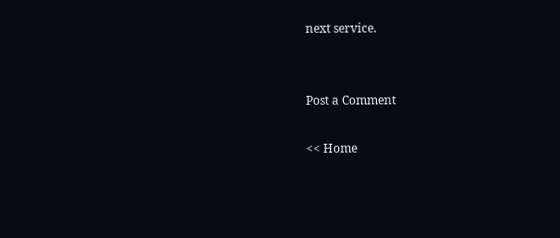next service.


Post a Comment

<< Home